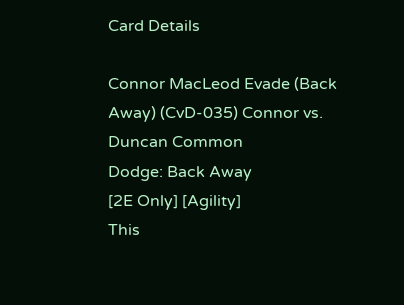Card Details

Connor MacLeod Evade (Back Away) (CvD-035) Connor vs. Duncan Common
Dodge: Back Away
[2E Only] [Agility]
This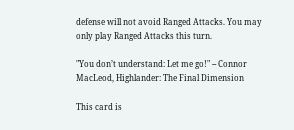defense will not avoid Ranged Attacks. You may only play Ranged Attacks this turn.

"You don’t understand: Let me go!" -- Connor MacLeod, Highlander: The Final Dimension

This card is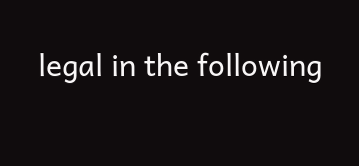legal in the following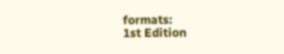formats:
1st Edition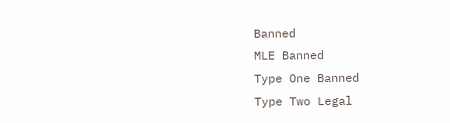Banned
MLE Banned
Type One Banned
Type Two Legal